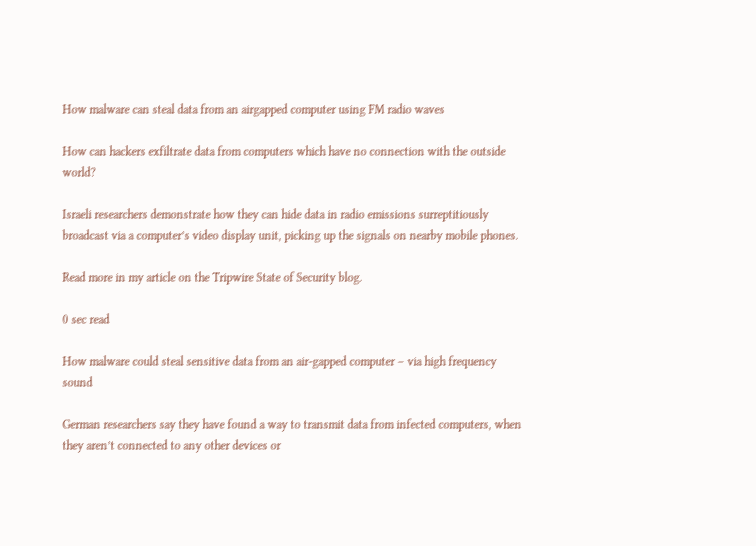How malware can steal data from an airgapped computer using FM radio waves

How can hackers exfiltrate data from computers which have no connection with the outside world?

Israeli researchers demonstrate how they can hide data in radio emissions surreptitiously broadcast via a computer’s video display unit, picking up the signals on nearby mobile phones.

Read more in my article on the Tripwire State of Security blog.

0 sec read

How malware could steal sensitive data from an air-gapped computer – via high frequency sound

German researchers say they have found a way to transmit data from infected computers, when they aren’t connected to any other devices or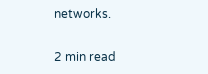networks.

2 min read